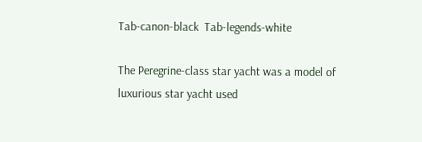Tab-canon-black  Tab-legends-white

The Peregrine-class star yacht was a model of luxurious star yacht used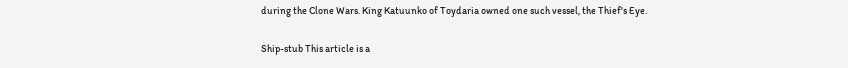during the Clone Wars. King Katuunko of Toydaria owned one such vessel, the Thief's Eye.

Ship-stub This article is a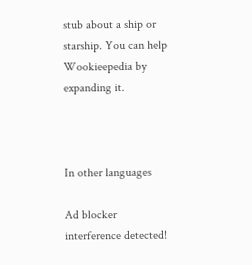stub about a ship or starship. You can help Wookieepedia by expanding it.



In other languages

Ad blocker interference detected!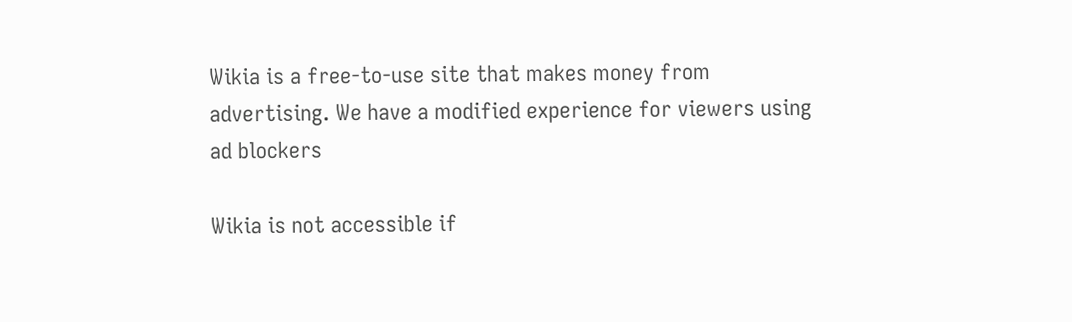Wikia is a free-to-use site that makes money from advertising. We have a modified experience for viewers using ad blockers

Wikia is not accessible if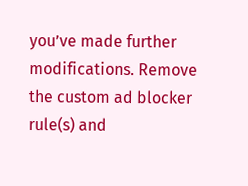you’ve made further modifications. Remove the custom ad blocker rule(s) and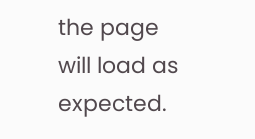the page will load as expected.